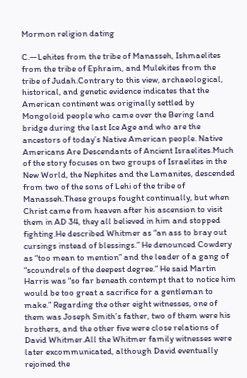Mormon religion dating

C.—Lehites from the tribe of Manasseh, Ishmaelites from the tribe of Ephraim, and Mulekites from the tribe of Judah.Contrary to this view, archaeological, historical, and genetic evidence indicates that the American continent was originally settled by Mongoloid people who came over the Bering land bridge during the last Ice Age and who are the ancestors of today’s Native American people. Native Americans Are Descendants of Ancient Israelites.Much of the story focuses on two groups of Israelites in the New World, the Nephites and the Lamanites, descended from two of the sons of Lehi of the tribe of Manasseh.These groups fought continually, but when Christ came from heaven after his ascension to visit them in AD 34, they all believed in him and stopped fighting.He described Whitmer as “an ass to bray out cursings instead of blessings.” He denounced Cowdery as “too mean to mention” and the leader of a gang of “scoundrels of the deepest degree.” He said Martin Harris was “so far beneath contempt that to notice him would be too great a sacrifice for a gentleman to make.” Regarding the other eight witnesses, one of them was Joseph Smith’s father, two of them were his brothers, and the other five were close relations of David Whitmer.All the Whitmer family witnesses were later excommunicated, although David eventually rejoined the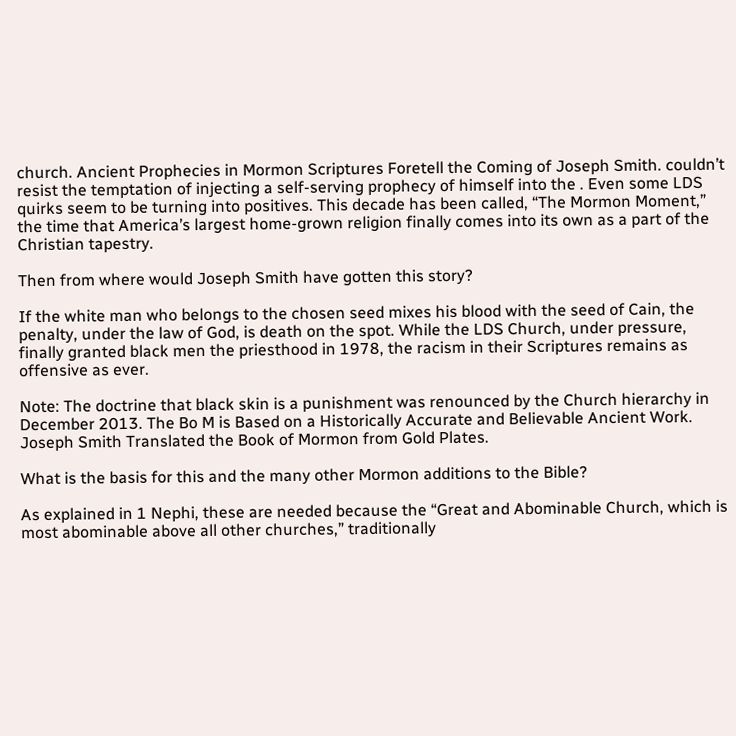church. Ancient Prophecies in Mormon Scriptures Foretell the Coming of Joseph Smith. couldn’t resist the temptation of injecting a self-serving prophecy of himself into the . Even some LDS quirks seem to be turning into positives. This decade has been called, “The Mormon Moment,” the time that America’s largest home-grown religion finally comes into its own as a part of the Christian tapestry.

Then from where would Joseph Smith have gotten this story?

If the white man who belongs to the chosen seed mixes his blood with the seed of Cain, the penalty, under the law of God, is death on the spot. While the LDS Church, under pressure, finally granted black men the priesthood in 1978, the racism in their Scriptures remains as offensive as ever.

Note: The doctrine that black skin is a punishment was renounced by the Church hierarchy in December 2013. The Bo M is Based on a Historically Accurate and Believable Ancient Work. Joseph Smith Translated the Book of Mormon from Gold Plates.

What is the basis for this and the many other Mormon additions to the Bible?

As explained in 1 Nephi, these are needed because the “Great and Abominable Church, which is most abominable above all other churches,” traditionally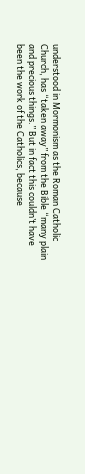understood in Mormonism as the Roman Catholic Church, has “taken away” from the Bible “many plain and precious things.” But in fact this couldn’t have been the work of the Catholics, because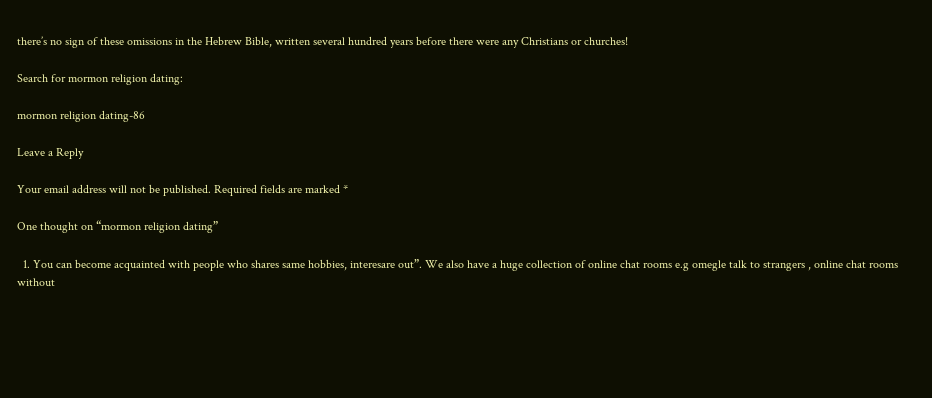there’s no sign of these omissions in the Hebrew Bible, written several hundred years before there were any Christians or churches!

Search for mormon religion dating:

mormon religion dating-86

Leave a Reply

Your email address will not be published. Required fields are marked *

One thought on “mormon religion dating”

  1. You can become acquainted with people who shares same hobbies, interesare out”. We also have a huge collection of online chat rooms e.g omegle talk to strangers , online chat rooms without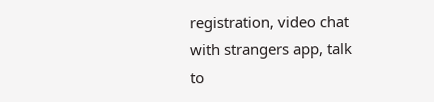registration, video chat with strangers app, talk to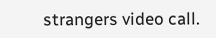strangers video call.